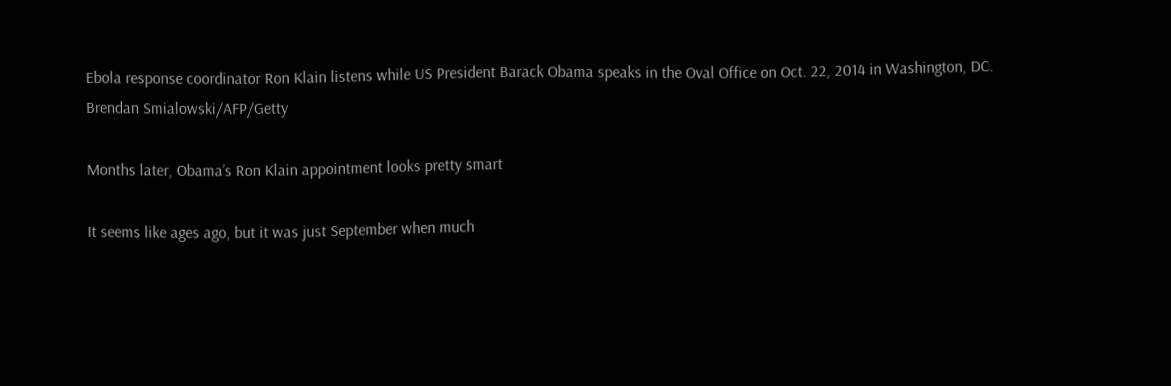Ebola response coordinator Ron Klain listens while US President Barack Obama speaks in the Oval Office on Oct. 22, 2014 in Washington, DC.
Brendan Smialowski/AFP/Getty

Months later, Obama’s Ron Klain appointment looks pretty smart

It seems like ages ago, but it was just September when much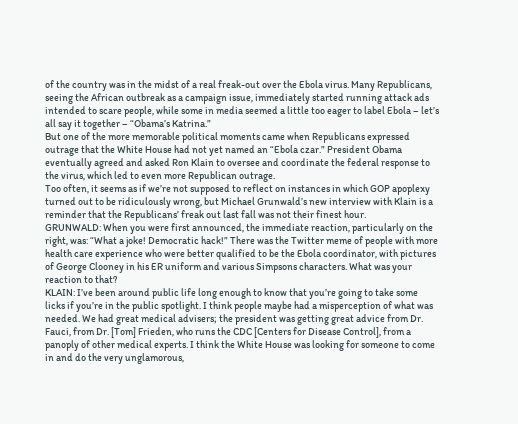of the country was in the midst of a real freak-out over the Ebola virus. Many Republicans, seeing the African outbreak as a campaign issue, immediately started running attack ads intended to scare people, while some in media seemed a little too eager to label Ebola – let’s all say it together – “Obama’s Katrina.”
But one of the more memorable political moments came when Republicans expressed outrage that the White House had not yet named an “Ebola czar.” President Obama eventually agreed and asked Ron Klain to oversee and coordinate the federal response to the virus, which led to even more Republican outrage.
Too often, it seems as if we’re not supposed to reflect on instances in which GOP apoplexy turned out to be ridiculously wrong, but Michael Grunwald’s new interview with Klain is a reminder that the Republicans’ freak out last fall was not their finest hour.
GRUNWALD: When you were first announced, the immediate reaction, particularly on the right, was: “What a joke! Democratic hack!” There was the Twitter meme of people with more health care experience who were better qualified to be the Ebola coordinator, with pictures of George Clooney in his ER uniform and various Simpsons characters. What was your reaction to that?
KLAIN: I’ve been around public life long enough to know that you’re going to take some licks if you’re in the public spotlight. I think people maybe had a misperception of what was needed. We had great medical advisers; the president was getting great advice from Dr. Fauci, from Dr. [Tom] Frieden, who runs the CDC [Centers for Disease Control], from a panoply of other medical experts. I think the White House was looking for someone to come in and do the very unglamorous,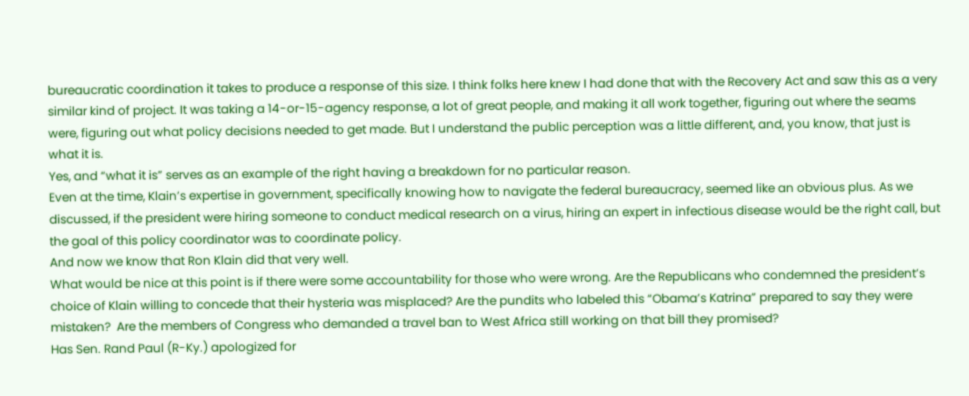bureaucratic coordination it takes to produce a response of this size. I think folks here knew I had done that with the Recovery Act and saw this as a very similar kind of project. It was taking a 14-or-15-agency response, a lot of great people, and making it all work together, figuring out where the seams were, figuring out what policy decisions needed to get made. But I understand the public perception was a little different, and, you know, that just is what it is.
Yes, and “what it is” serves as an example of the right having a breakdown for no particular reason.
Even at the time, Klain’s expertise in government, specifically knowing how to navigate the federal bureaucracy, seemed like an obvious plus. As we discussed, if the president were hiring someone to conduct medical research on a virus, hiring an expert in infectious disease would be the right call, but the goal of this policy coordinator was to coordinate policy.
And now we know that Ron Klain did that very well.
What would be nice at this point is if there were some accountability for those who were wrong. Are the Republicans who condemned the president’s choice of Klain willing to concede that their hysteria was misplaced? Are the pundits who labeled this “Obama’s Katrina” prepared to say they were mistaken?  Are the members of Congress who demanded a travel ban to West Africa still working on that bill they promised?
Has Sen. Rand Paul (R-Ky.) apologized for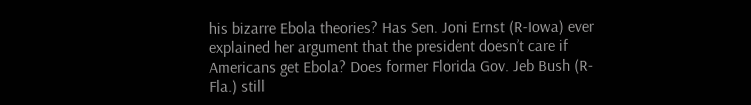his bizarre Ebola theories? Has Sen. Joni Ernst (R-Iowa) ever explained her argument that the president doesn’t care if Americans get Ebola? Does former Florida Gov. Jeb Bush (R-Fla.) still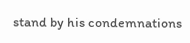stand by his condemnations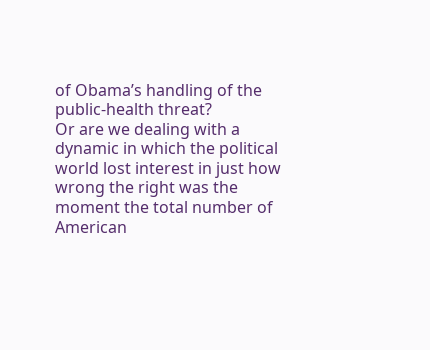of Obama’s handling of the public-health threat?
Or are we dealing with a dynamic in which the political world lost interest in just how wrong the right was the moment the total number of American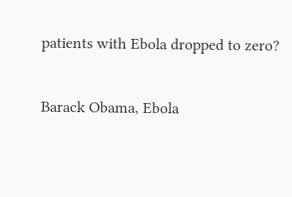patients with Ebola dropped to zero?

Barack Obama, Ebola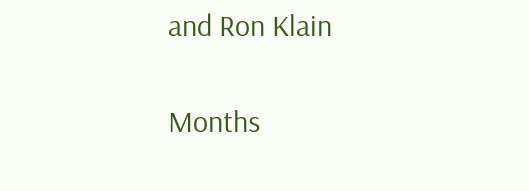and Ron Klain

Months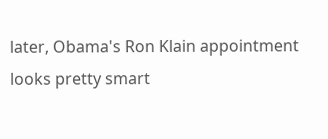later, Obama's Ron Klain appointment looks pretty smart